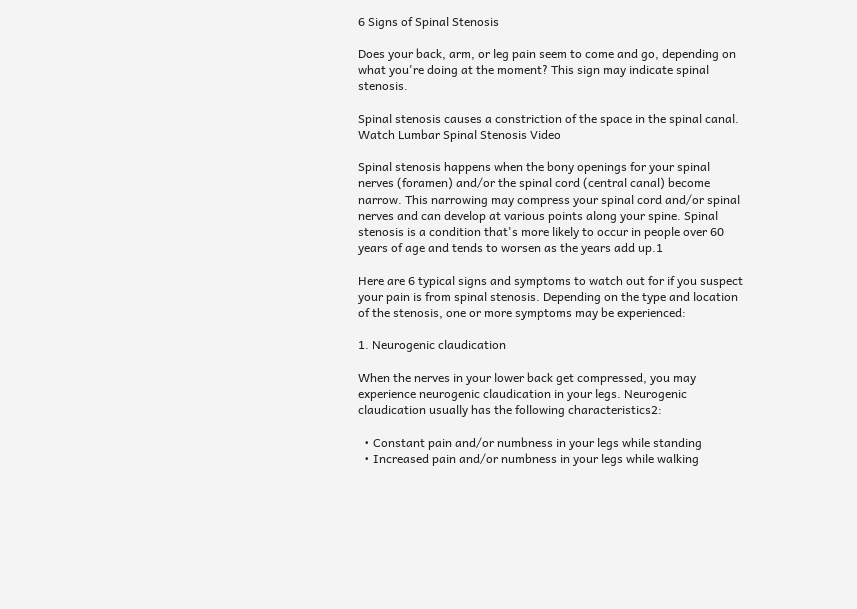6 Signs of Spinal Stenosis

Does your back, arm, or leg pain seem to come and go, depending on what you're doing at the moment? This sign may indicate spinal stenosis.

Spinal stenosis causes a constriction of the space in the spinal canal. Watch Lumbar Spinal Stenosis Video

Spinal stenosis happens when the bony openings for your spinal nerves (foramen) and/or the spinal cord (central canal) become narrow. This narrowing may compress your spinal cord and/or spinal nerves and can develop at various points along your spine. Spinal stenosis is a condition that's more likely to occur in people over 60 years of age and tends to worsen as the years add up.1

Here are 6 typical signs and symptoms to watch out for if you suspect your pain is from spinal stenosis. Depending on the type and location of the stenosis, one or more symptoms may be experienced:

1. Neurogenic claudication

When the nerves in your lower back get compressed, you may experience neurogenic claudication in your legs. Neurogenic claudication usually has the following characteristics2:

  • Constant pain and/or numbness in your legs while standing
  • Increased pain and/or numbness in your legs while walking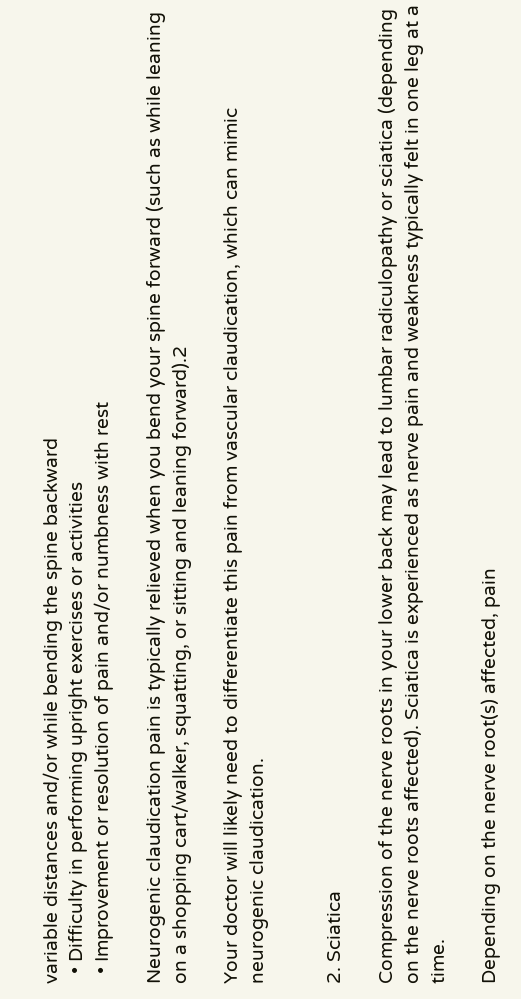variable distances and/or while bending the spine backward
  • Difficulty in performing upright exercises or activities
  • Improvement or resolution of pain and/or numbness with rest

Neurogenic claudication pain is typically relieved when you bend your spine forward (such as while leaning on a shopping cart/walker, squatting, or sitting and leaning forward).2

Your doctor will likely need to differentiate this pain from vascular claudication, which can mimic neurogenic claudication.


2. Sciatica

Compression of the nerve roots in your lower back may lead to lumbar radiculopathy or sciatica (depending on the nerve roots affected). Sciatica is experienced as nerve pain and weakness typically felt in one leg at a time.

Depending on the nerve root(s) affected, pain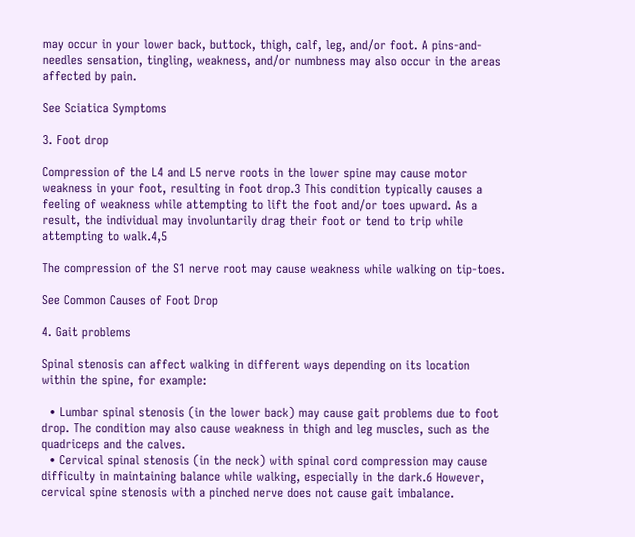may occur in your lower back, buttock, thigh, calf, leg, and/or foot. A pins-and-needles sensation, tingling, weakness, and/or numbness may also occur in the areas affected by pain.

See Sciatica Symptoms

3. Foot drop

Compression of the L4 and L5 nerve roots in the lower spine may cause motor weakness in your foot, resulting in foot drop.3 This condition typically causes a feeling of weakness while attempting to lift the foot and/or toes upward. As a result, the individual may involuntarily drag their foot or tend to trip while attempting to walk.4,5

The compression of the S1 nerve root may cause weakness while walking on tip-toes.

See Common Causes of Foot Drop

4. Gait problems

Spinal stenosis can affect walking in different ways depending on its location within the spine, for example:

  • Lumbar spinal stenosis (in the lower back) may cause gait problems due to foot drop. The condition may also cause weakness in thigh and leg muscles, such as the quadriceps and the calves.
  • Cervical spinal stenosis (in the neck) with spinal cord compression may cause difficulty in maintaining balance while walking, especially in the dark.6 However, cervical spine stenosis with a pinched nerve does not cause gait imbalance.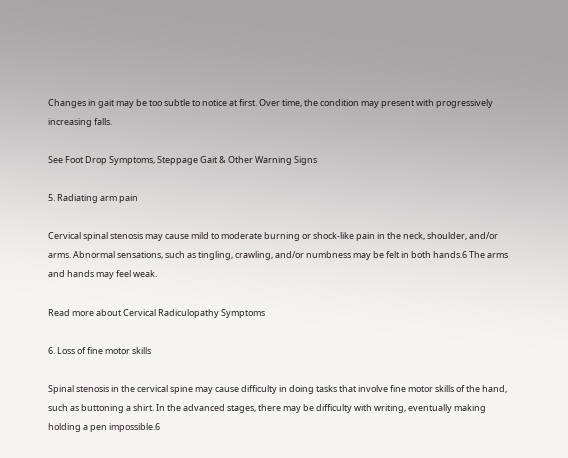Changes in gait may be too subtle to notice at first. Over time, the condition may present with progressively increasing falls.

See Foot Drop Symptoms, Steppage Gait & Other Warning Signs

5. Radiating arm pain

Cervical spinal stenosis may cause mild to moderate burning or shock-like pain in the neck, shoulder, and/or arms. Abnormal sensations, such as tingling, crawling, and/or numbness may be felt in both hands.6 The arms and hands may feel weak.

Read more about Cervical Radiculopathy Symptoms

6. Loss of fine motor skills

Spinal stenosis in the cervical spine may cause difficulty in doing tasks that involve fine motor skills of the hand, such as buttoning a shirt. In the advanced stages, there may be difficulty with writing, eventually making holding a pen impossible.6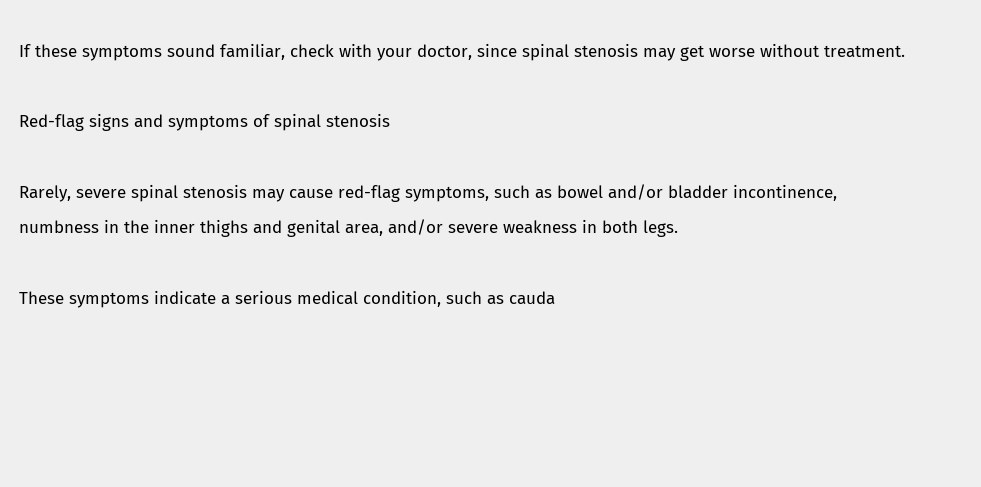If these symptoms sound familiar, check with your doctor, since spinal stenosis may get worse without treatment.

Red-flag signs and symptoms of spinal stenosis

Rarely, severe spinal stenosis may cause red-flag symptoms, such as bowel and/or bladder incontinence, numbness in the inner thighs and genital area, and/or severe weakness in both legs.

These symptoms indicate a serious medical condition, such as cauda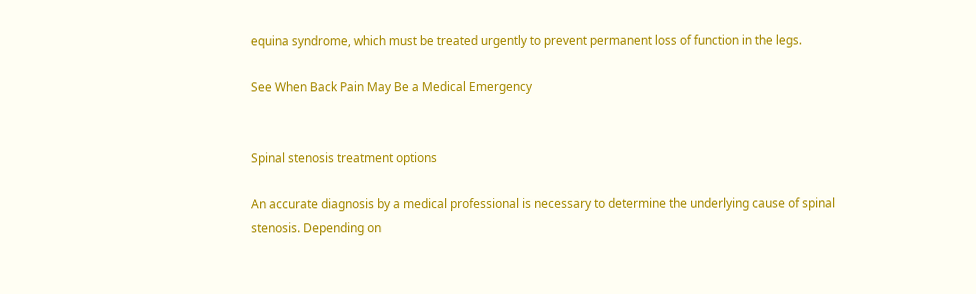equina syndrome, which must be treated urgently to prevent permanent loss of function in the legs.

See When Back Pain May Be a Medical Emergency


Spinal stenosis treatment options

An accurate diagnosis by a medical professional is necessary to determine the underlying cause of spinal stenosis. Depending on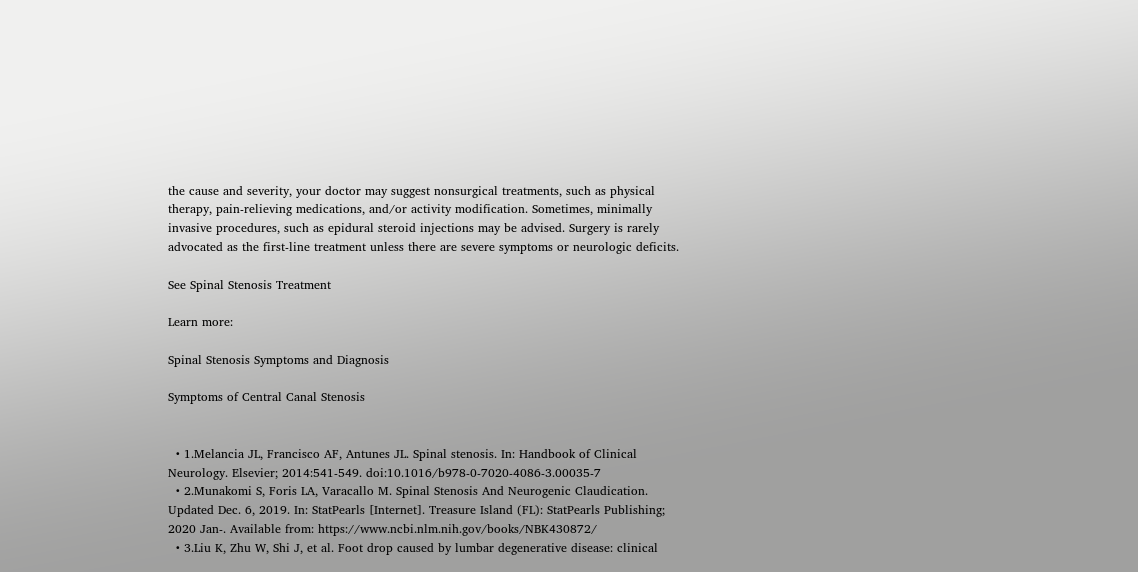the cause and severity, your doctor may suggest nonsurgical treatments, such as physical therapy, pain-relieving medications, and/or activity modification. Sometimes, minimally invasive procedures, such as epidural steroid injections may be advised. Surgery is rarely advocated as the first-line treatment unless there are severe symptoms or neurologic deficits.

See Spinal Stenosis Treatment

Learn more:

Spinal Stenosis Symptoms and Diagnosis

Symptoms of Central Canal Stenosis


  • 1.Melancia JL, Francisco AF, Antunes JL. Spinal stenosis. In: Handbook of Clinical Neurology. Elsevier; 2014:541-549. doi:10.1016/b978-0-7020-4086-3.00035-7
  • 2.Munakomi S, Foris LA, Varacallo M. Spinal Stenosis And Neurogenic Claudication. Updated Dec. 6, 2019. In: StatPearls [Internet]. Treasure Island (FL): StatPearls Publishing; 2020 Jan-. Available from: https://www.ncbi.nlm.nih.gov/books/NBK430872/
  • 3.Liu K, Zhu W, Shi J, et al. Foot drop caused by lumbar degenerative disease: clinical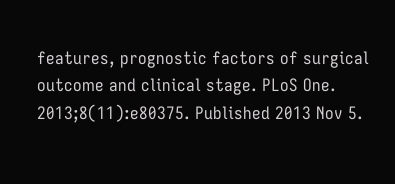features, prognostic factors of surgical outcome and clinical stage. PLoS One. 2013;8(11):e80375. Published 2013 Nov 5.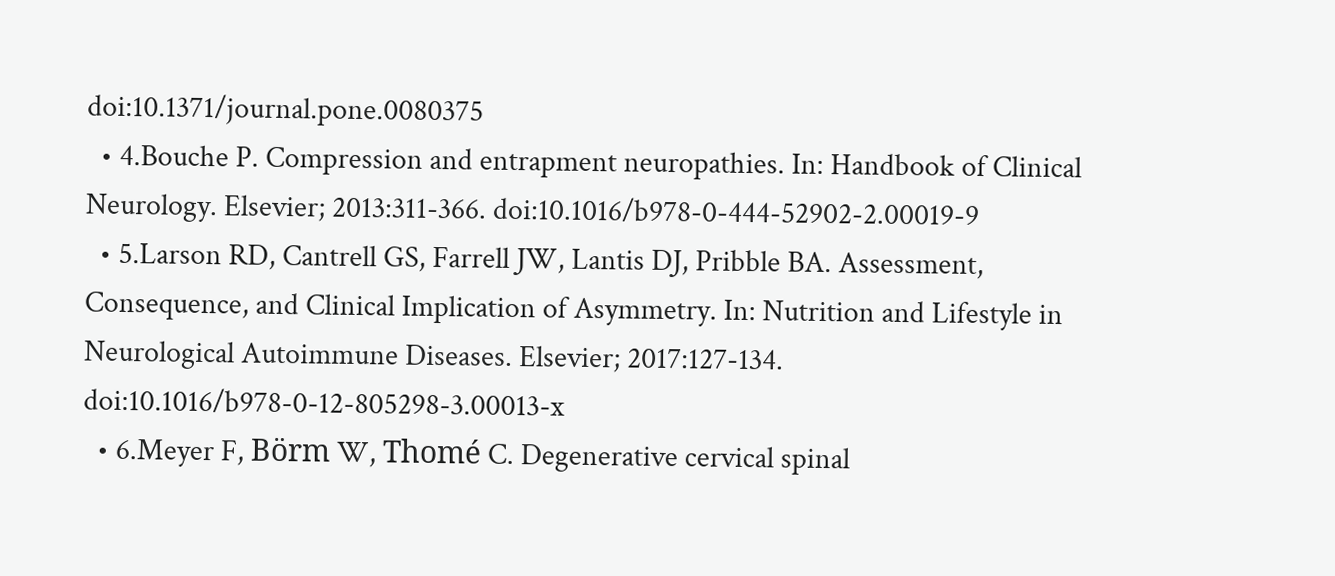doi:10.1371/journal.pone.0080375
  • 4.Bouche P. Compression and entrapment neuropathies. In: Handbook of Clinical Neurology. Elsevier; 2013:311-366. doi:10.1016/b978-0-444-52902-2.00019-9
  • 5.Larson RD, Cantrell GS, Farrell JW, Lantis DJ, Pribble BA. Assessment, Consequence, and Clinical Implication of Asymmetry. In: Nutrition and Lifestyle in Neurological Autoimmune Diseases. Elsevier; 2017:127-134. doi:10.1016/b978-0-12-805298-3.00013-x
  • 6.Meyer F, Börm W, Thomé C. Degenerative cervical spinal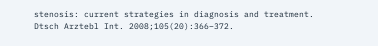stenosis: current strategies in diagnosis and treatment. Dtsch Arztebl Int. 2008;105(20):366–372.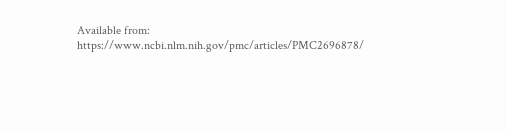Available from: https://www.ncbi.nlm.nih.gov/pmc/articles/PMC2696878/